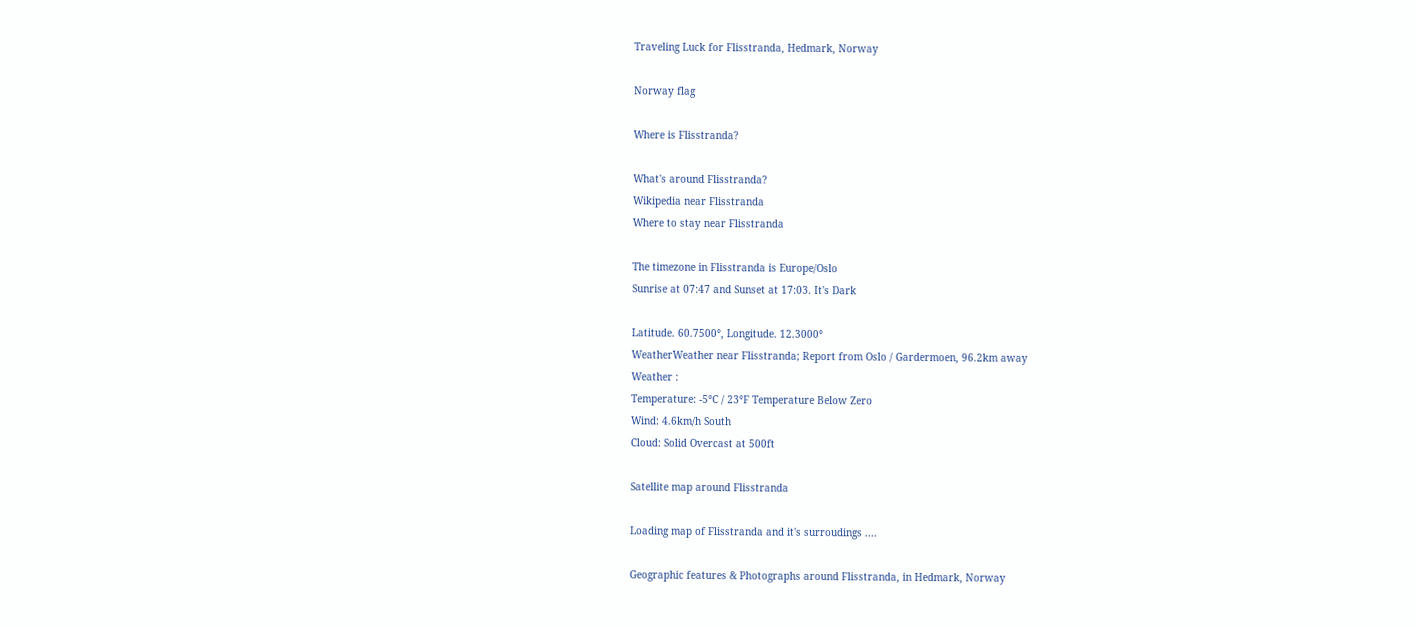Traveling Luck for Flisstranda, Hedmark, Norway

Norway flag

Where is Flisstranda?

What's around Flisstranda?
Wikipedia near Flisstranda
Where to stay near Flisstranda

The timezone in Flisstranda is Europe/Oslo
Sunrise at 07:47 and Sunset at 17:03. It's Dark

Latitude. 60.7500°, Longitude. 12.3000°
WeatherWeather near Flisstranda; Report from Oslo / Gardermoen, 96.2km away
Weather :
Temperature: -5°C / 23°F Temperature Below Zero
Wind: 4.6km/h South
Cloud: Solid Overcast at 500ft

Satellite map around Flisstranda

Loading map of Flisstranda and it's surroudings ....

Geographic features & Photographs around Flisstranda, in Hedmark, Norway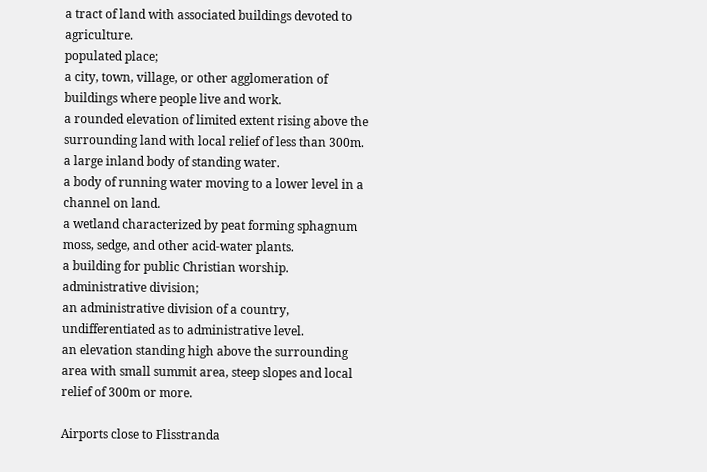a tract of land with associated buildings devoted to agriculture.
populated place;
a city, town, village, or other agglomeration of buildings where people live and work.
a rounded elevation of limited extent rising above the surrounding land with local relief of less than 300m.
a large inland body of standing water.
a body of running water moving to a lower level in a channel on land.
a wetland characterized by peat forming sphagnum moss, sedge, and other acid-water plants.
a building for public Christian worship.
administrative division;
an administrative division of a country, undifferentiated as to administrative level.
an elevation standing high above the surrounding area with small summit area, steep slopes and local relief of 300m or more.

Airports close to Flisstranda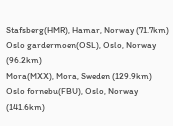Stafsberg(HMR), Hamar, Norway (71.7km)
Oslo gardermoen(OSL), Oslo, Norway (96.2km)
Mora(MXX), Mora, Sweden (129.9km)
Oslo fornebu(FBU), Oslo, Norway (141.6km)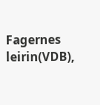Fagernes leirin(VDB),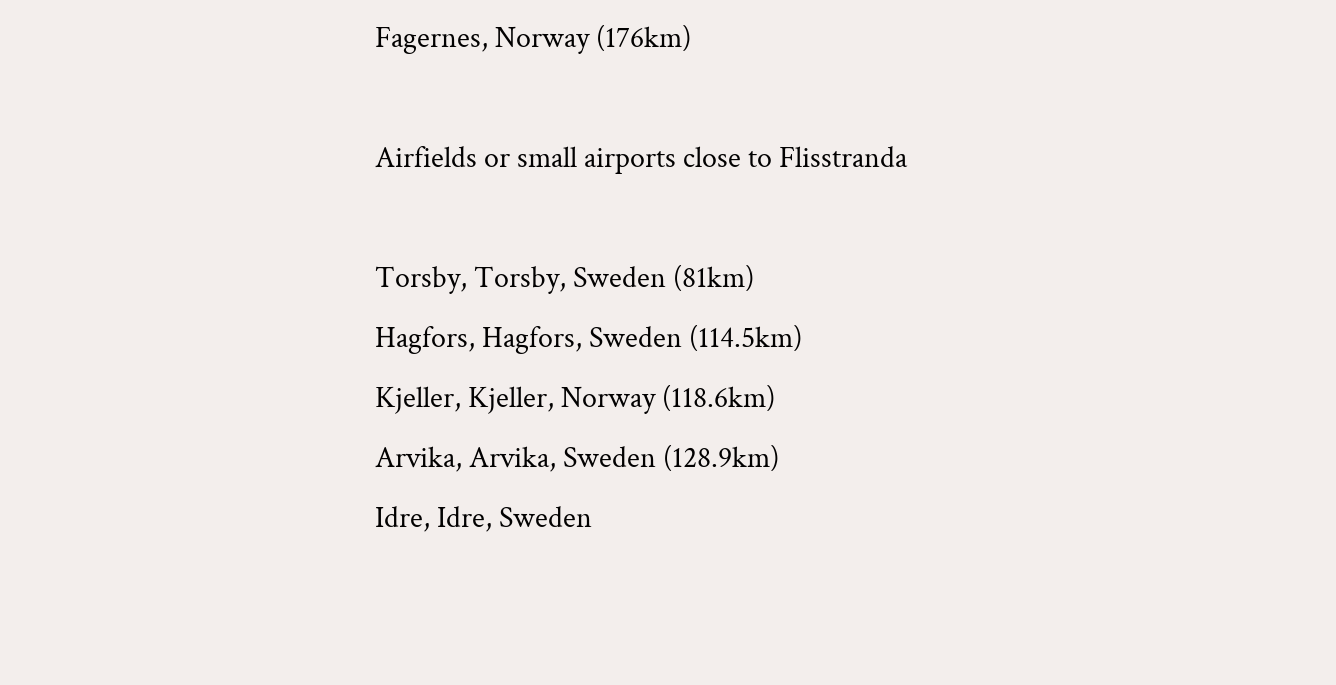Fagernes, Norway (176km)

Airfields or small airports close to Flisstranda

Torsby, Torsby, Sweden (81km)
Hagfors, Hagfors, Sweden (114.5km)
Kjeller, Kjeller, Norway (118.6km)
Arvika, Arvika, Sweden (128.9km)
Idre, Idre, Sweden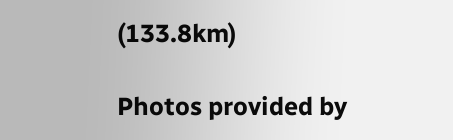(133.8km)

Photos provided by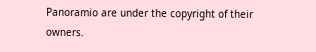Panoramio are under the copyright of their owners.